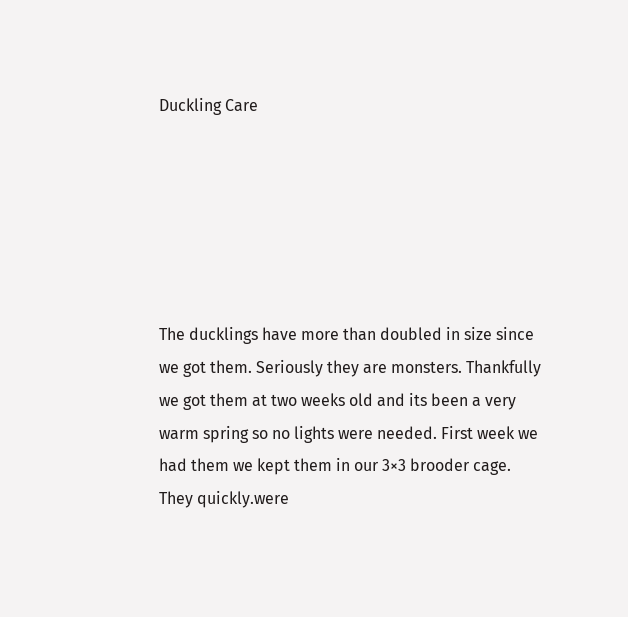Duckling Care






The ducklings have more than doubled in size since we got them. Seriously they are monsters. Thankfully we got them at two weeks old and its been a very warm spring so no lights were needed. First week we had them we kept them in our 3×3 brooder cage. They quickly.were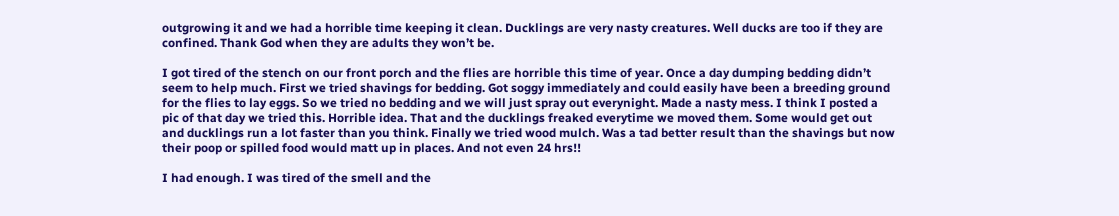outgrowing it and we had a horrible time keeping it clean. Ducklings are very nasty creatures. Well ducks are too if they are confined. Thank God when they are adults they won’t be.

I got tired of the stench on our front porch and the flies are horrible this time of year. Once a day dumping bedding didn’t seem to help much. First we tried shavings for bedding. Got soggy immediately and could easily have been a breeding ground for the flies to lay eggs. So we tried no bedding and we will just spray out everynight. Made a nasty mess. I think I posted a pic of that day we tried this. Horrible idea. That and the ducklings freaked everytime we moved them. Some would get out and ducklings run a lot faster than you think. Finally we tried wood mulch. Was a tad better result than the shavings but now their poop or spilled food would matt up in places. And not even 24 hrs!!

I had enough. I was tired of the smell and the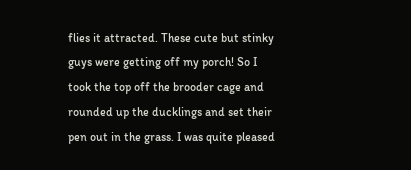flies it attracted. These cute but stinky guys were getting off my porch! So I took the top off the brooder cage and rounded up the ducklings and set their pen out in the grass. I was quite pleased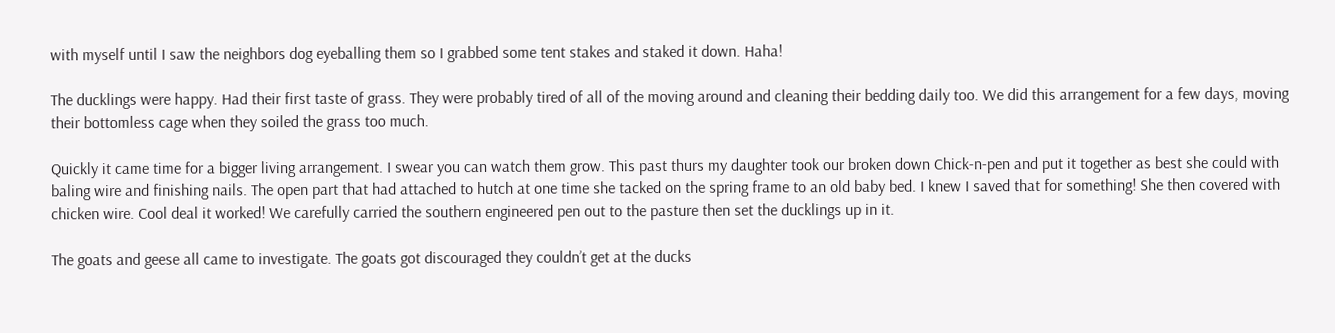with myself until I saw the neighbors dog eyeballing them so I grabbed some tent stakes and staked it down. Haha!

The ducklings were happy. Had their first taste of grass. They were probably tired of all of the moving around and cleaning their bedding daily too. We did this arrangement for a few days, moving their bottomless cage when they soiled the grass too much.

Quickly it came time for a bigger living arrangement. I swear you can watch them grow. This past thurs my daughter took our broken down Chick-n-pen and put it together as best she could with baling wire and finishing nails. The open part that had attached to hutch at one time she tacked on the spring frame to an old baby bed. I knew I saved that for something! She then covered with chicken wire. Cool deal it worked! We carefully carried the southern engineered pen out to the pasture then set the ducklings up in it.

The goats and geese all came to investigate. The goats got discouraged they couldn’t get at the ducks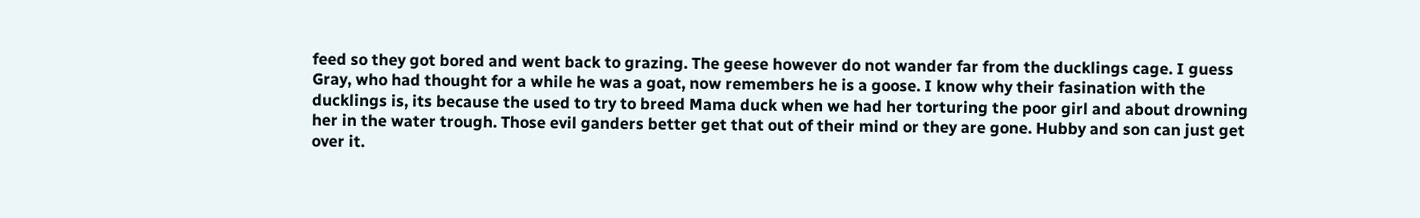feed so they got bored and went back to grazing. The geese however do not wander far from the ducklings cage. I guess Gray, who had thought for a while he was a goat, now remembers he is a goose. I know why their fasination with the ducklings is, its because the used to try to breed Mama duck when we had her torturing the poor girl and about drowning her in the water trough. Those evil ganders better get that out of their mind or they are gone. Hubby and son can just get over it.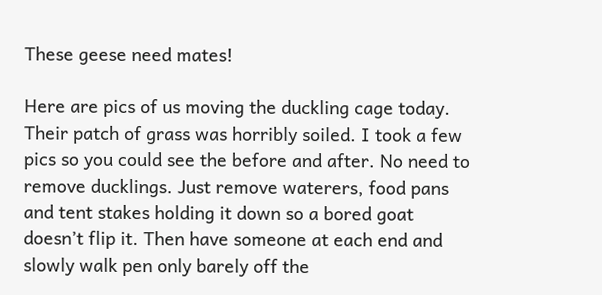These geese need mates!

Here are pics of us moving the duckling cage today. Their patch of grass was horribly soiled. I took a few pics so you could see the before and after. No need to remove ducklings. Just remove waterers, food pans and tent stakes holding it down so a bored goat doesn’t flip it. Then have someone at each end and slowly walk pen only barely off the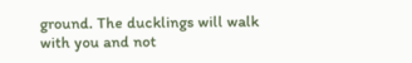ground. The ducklings will walk with you and not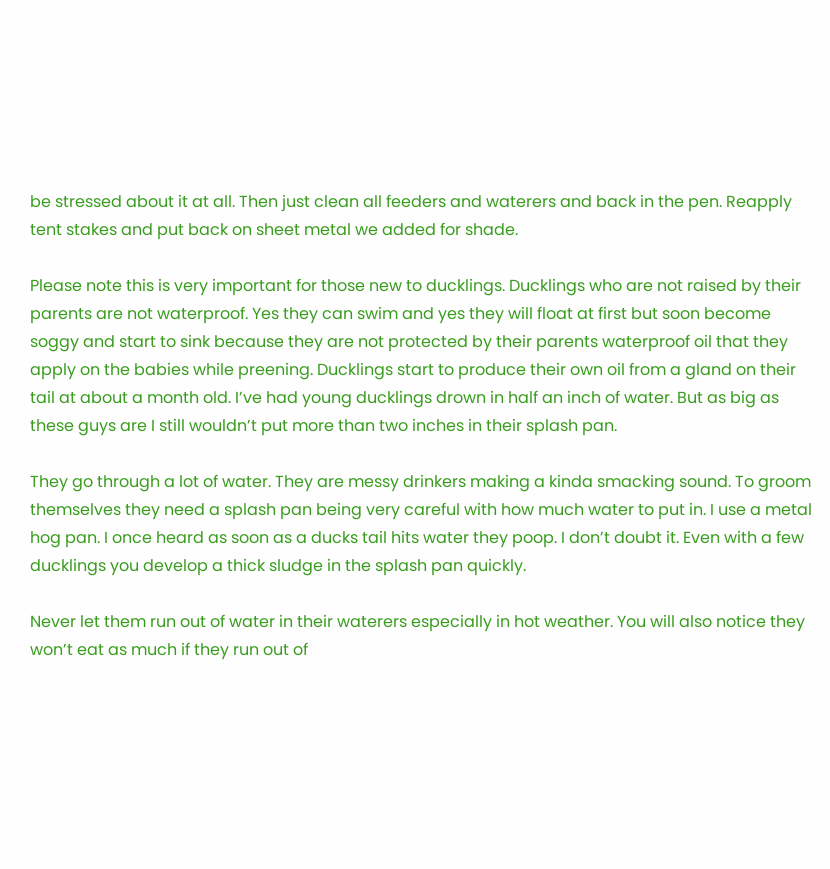be stressed about it at all. Then just clean all feeders and waterers and back in the pen. Reapply tent stakes and put back on sheet metal we added for shade.

Please note this is very important for those new to ducklings. Ducklings who are not raised by their parents are not waterproof. Yes they can swim and yes they will float at first but soon become soggy and start to sink because they are not protected by their parents waterproof oil that they apply on the babies while preening. Ducklings start to produce their own oil from a gland on their tail at about a month old. I’ve had young ducklings drown in half an inch of water. But as big as these guys are I still wouldn’t put more than two inches in their splash pan.

They go through a lot of water. They are messy drinkers making a kinda smacking sound. To groom themselves they need a splash pan being very careful with how much water to put in. I use a metal hog pan. I once heard as soon as a ducks tail hits water they poop. I don’t doubt it. Even with a few ducklings you develop a thick sludge in the splash pan quickly.

Never let them run out of water in their waterers especially in hot weather. You will also notice they won’t eat as much if they run out of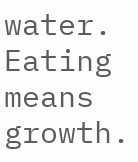water. Eating means growth.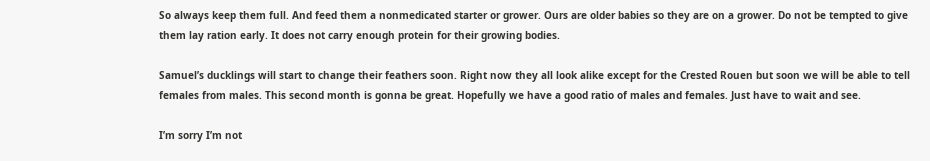So always keep them full. And feed them a nonmedicated starter or grower. Ours are older babies so they are on a grower. Do not be tempted to give them lay ration early. It does not carry enough protein for their growing bodies.

Samuel’s ducklings will start to change their feathers soon. Right now they all look alike except for the Crested Rouen but soon we will be able to tell females from males. This second month is gonna be great. Hopefully we have a good ratio of males and females. Just have to wait and see.

I’m sorry I’m not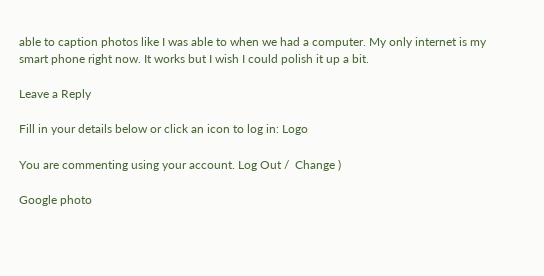able to caption photos like I was able to when we had a computer. My only internet is my smart phone right now. It works but I wish I could polish it up a bit.

Leave a Reply

Fill in your details below or click an icon to log in: Logo

You are commenting using your account. Log Out /  Change )

Google photo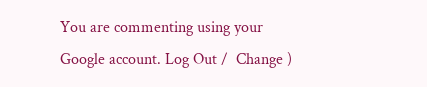You are commenting using your Google account. Log Out /  Change )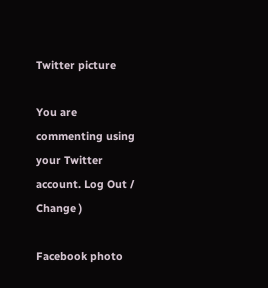Twitter picture

You are commenting using your Twitter account. Log Out /  Change )

Facebook photo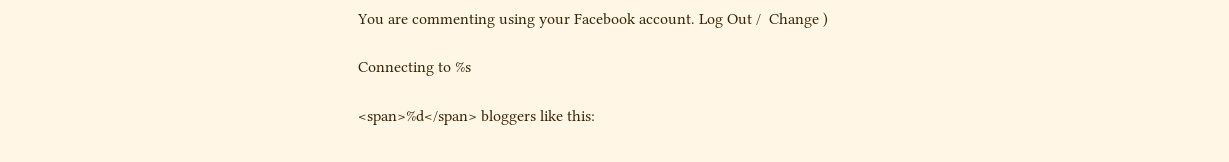You are commenting using your Facebook account. Log Out /  Change )

Connecting to %s

<span>%d</span> bloggers like this: